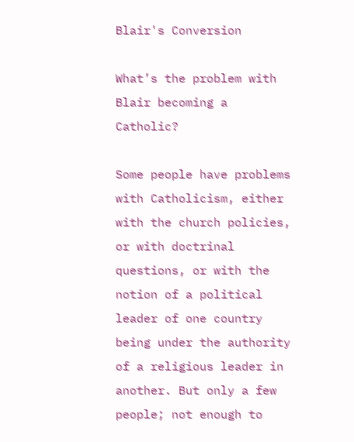Blair's Conversion

What’s the problem with Blair becoming a Catholic?

Some people have problems with Catholicism, either with the church policies, or with doctrinal questions, or with the notion of a political leader of one country being under the authority of a religious leader in another. But only a few people; not enough to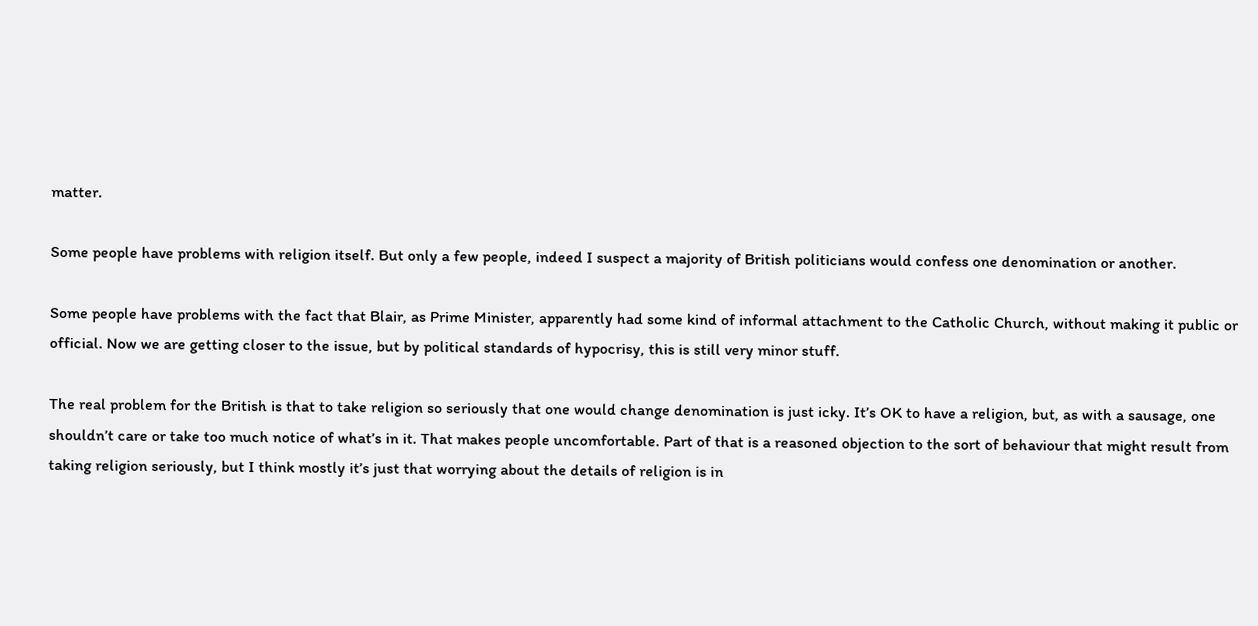matter.

Some people have problems with religion itself. But only a few people, indeed I suspect a majority of British politicians would confess one denomination or another.

Some people have problems with the fact that Blair, as Prime Minister, apparently had some kind of informal attachment to the Catholic Church, without making it public or official. Now we are getting closer to the issue, but by political standards of hypocrisy, this is still very minor stuff.

The real problem for the British is that to take religion so seriously that one would change denomination is just icky. It’s OK to have a religion, but, as with a sausage, one shouldn’t care or take too much notice of what’s in it. That makes people uncomfortable. Part of that is a reasoned objection to the sort of behaviour that might result from taking religion seriously, but I think mostly it’s just that worrying about the details of religion is in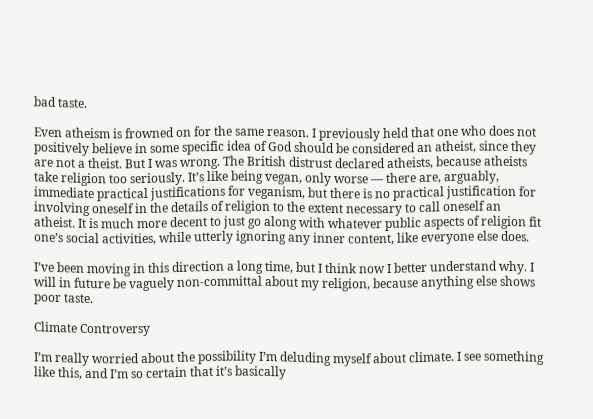bad taste.

Even atheism is frowned on for the same reason. I previously held that one who does not positively believe in some specific idea of God should be considered an atheist, since they are not a theist. But I was wrong. The British distrust declared atheists, because atheists take religion too seriously. It’s like being vegan, only worse — there are, arguably, immediate practical justifications for veganism, but there is no practical justification for involving oneself in the details of religion to the extent necessary to call oneself an atheist. It is much more decent to just go along with whatever public aspects of religion fit one’s social activities, while utterly ignoring any inner content, like everyone else does.

I’ve been moving in this direction a long time, but I think now I better understand why. I will in future be vaguely non-committal about my religion, because anything else shows poor taste.

Climate Controversy

I’m really worried about the possibility I’m deluding myself about climate. I see something like this, and I’m so certain that it’s basically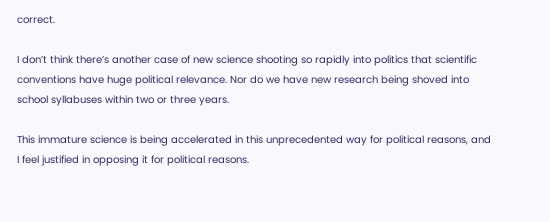correct.

I don’t think there’s another case of new science shooting so rapidly into politics that scientific conventions have huge political relevance. Nor do we have new research being shoved into school syllabuses within two or three years.

This immature science is being accelerated in this unprecedented way for political reasons, and I feel justified in opposing it for political reasons.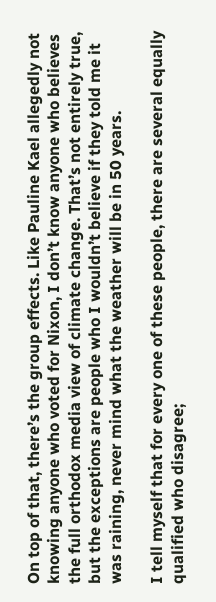On top of that, there’s the group effects. Like Pauline Kael allegedly not knowing anyone who voted for Nixon, I don’t know anyone who believes the full orthodox media view of climate change. That’s not entirely true, but the exceptions are people who I wouldn’t believe if they told me it was raining, never mind what the weather will be in 50 years.

I tell myself that for every one of these people, there are several equally qualified who disagree;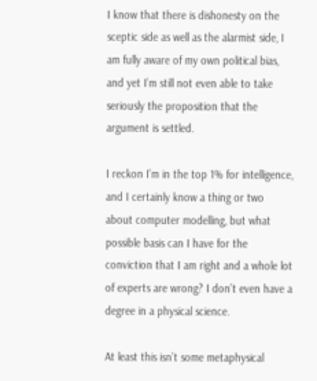I know that there is dishonesty on the sceptic side as well as the alarmist side, I am fully aware of my own political bias, and yet I’m still not even able to take seriously the proposition that the argument is settled.

I reckon I’m in the top 1% for intelligence, and I certainly know a thing or two about computer modelling, but what possible basis can I have for the conviction that I am right and a whole lot of experts are wrong? I don’t even have a degree in a physical science.

At least this isn’t some metaphysical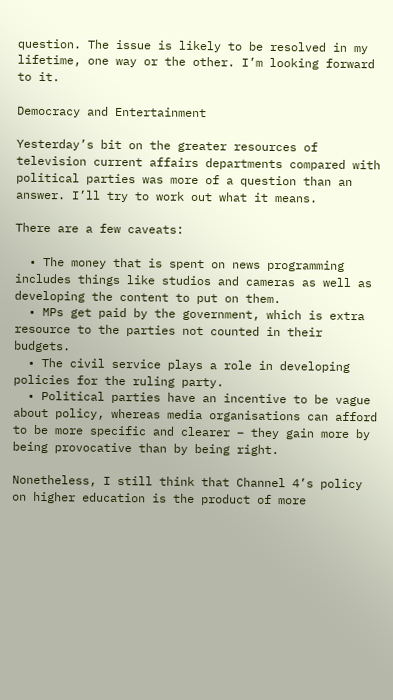question. The issue is likely to be resolved in my lifetime, one way or the other. I’m looking forward to it.

Democracy and Entertainment

Yesterday’s bit on the greater resources of television current affairs departments compared with political parties was more of a question than an answer. I’ll try to work out what it means.

There are a few caveats:

  • The money that is spent on news programming includes things like studios and cameras as well as developing the content to put on them.
  • MPs get paid by the government, which is extra resource to the parties not counted in their budgets.
  • The civil service plays a role in developing policies for the ruling party.
  • Political parties have an incentive to be vague about policy, whereas media organisations can afford to be more specific and clearer – they gain more by being provocative than by being right.

Nonetheless, I still think that Channel 4’s policy on higher education is the product of more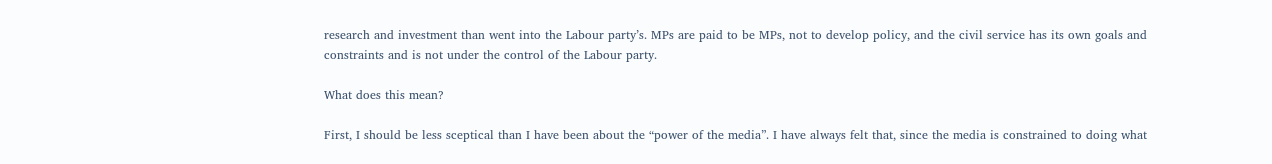research and investment than went into the Labour party’s. MPs are paid to be MPs, not to develop policy, and the civil service has its own goals and constraints and is not under the control of the Labour party.

What does this mean?

First, I should be less sceptical than I have been about the “power of the media”. I have always felt that, since the media is constrained to doing what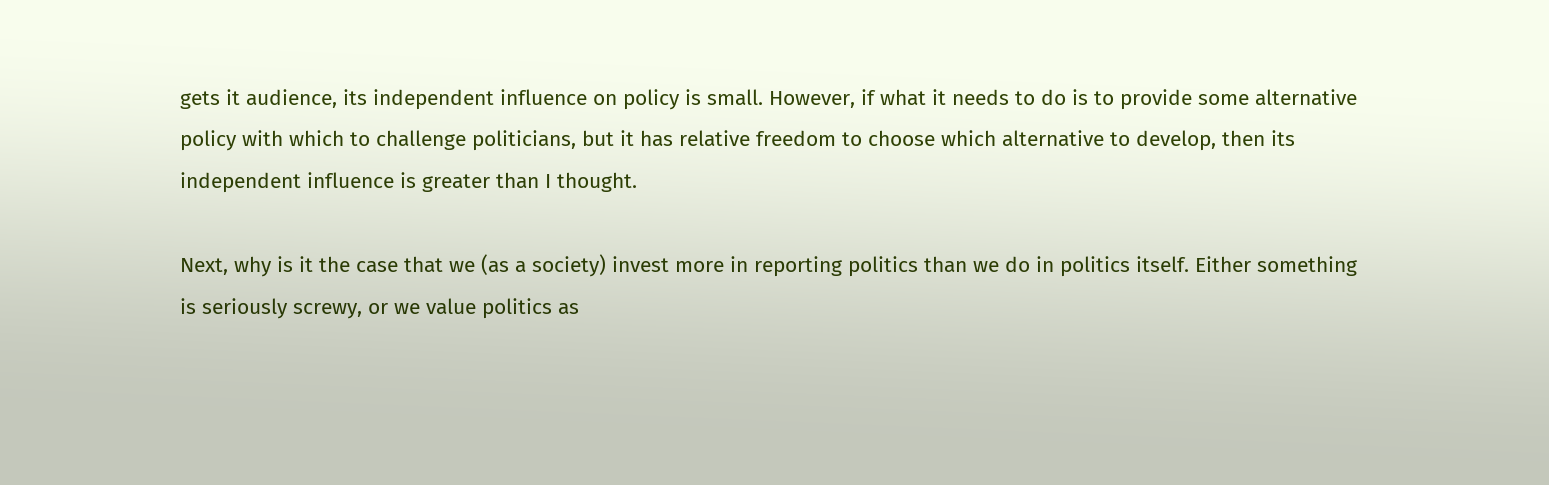gets it audience, its independent influence on policy is small. However, if what it needs to do is to provide some alternative policy with which to challenge politicians, but it has relative freedom to choose which alternative to develop, then its independent influence is greater than I thought.

Next, why is it the case that we (as a society) invest more in reporting politics than we do in politics itself. Either something is seriously screwy, or we value politics as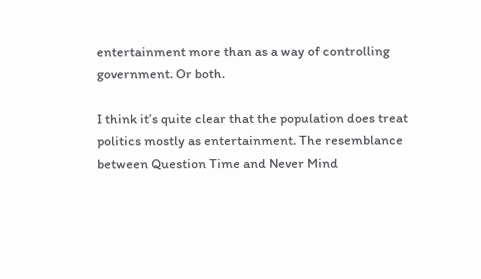entertainment more than as a way of controlling government. Or both.

I think it’s quite clear that the population does treat politics mostly as entertainment. The resemblance between Question Time and Never Mind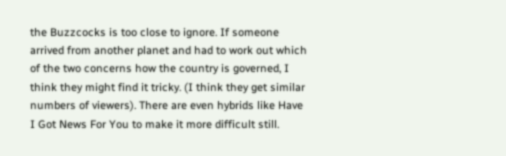the Buzzcocks is too close to ignore. If someone arrived from another planet and had to work out which of the two concerns how the country is governed, I think they might find it tricky. (I think they get similar numbers of viewers). There are even hybrids like Have I Got News For You to make it more difficult still.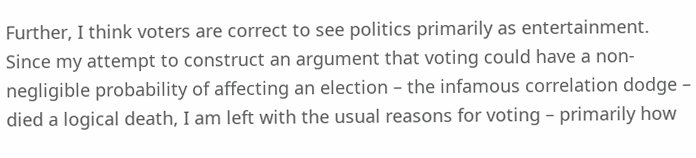Further, I think voters are correct to see politics primarily as entertainment. Since my attempt to construct an argument that voting could have a non-negligible probability of affecting an election – the infamous correlation dodge – died a logical death, I am left with the usual reasons for voting – primarily how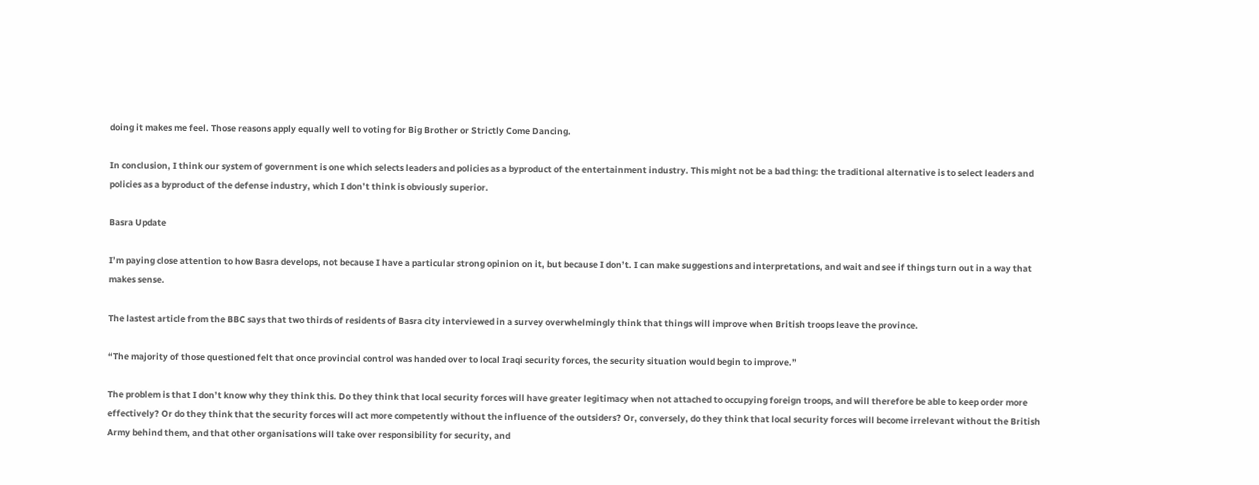doing it makes me feel. Those reasons apply equally well to voting for Big Brother or Strictly Come Dancing.

In conclusion, I think our system of government is one which selects leaders and policies as a byproduct of the entertainment industry. This might not be a bad thing: the traditional alternative is to select leaders and policies as a byproduct of the defense industry, which I don’t think is obviously superior.

Basra Update

I’m paying close attention to how Basra develops, not because I have a particular strong opinion on it, but because I don’t. I can make suggestions and interpretations, and wait and see if things turn out in a way that makes sense.

The lastest article from the BBC says that two thirds of residents of Basra city interviewed in a survey overwhelmingly think that things will improve when British troops leave the province.

“The majority of those questioned felt that once provincial control was handed over to local Iraqi security forces, the security situation would begin to improve.”

The problem is that I don’t know why they think this. Do they think that local security forces will have greater legitimacy when not attached to occupying foreign troops, and will therefore be able to keep order more effectively? Or do they think that the security forces will act more competently without the influence of the outsiders? Or, conversely, do they think that local security forces will become irrelevant without the British Army behind them, and that other organisations will take over responsibility for security, and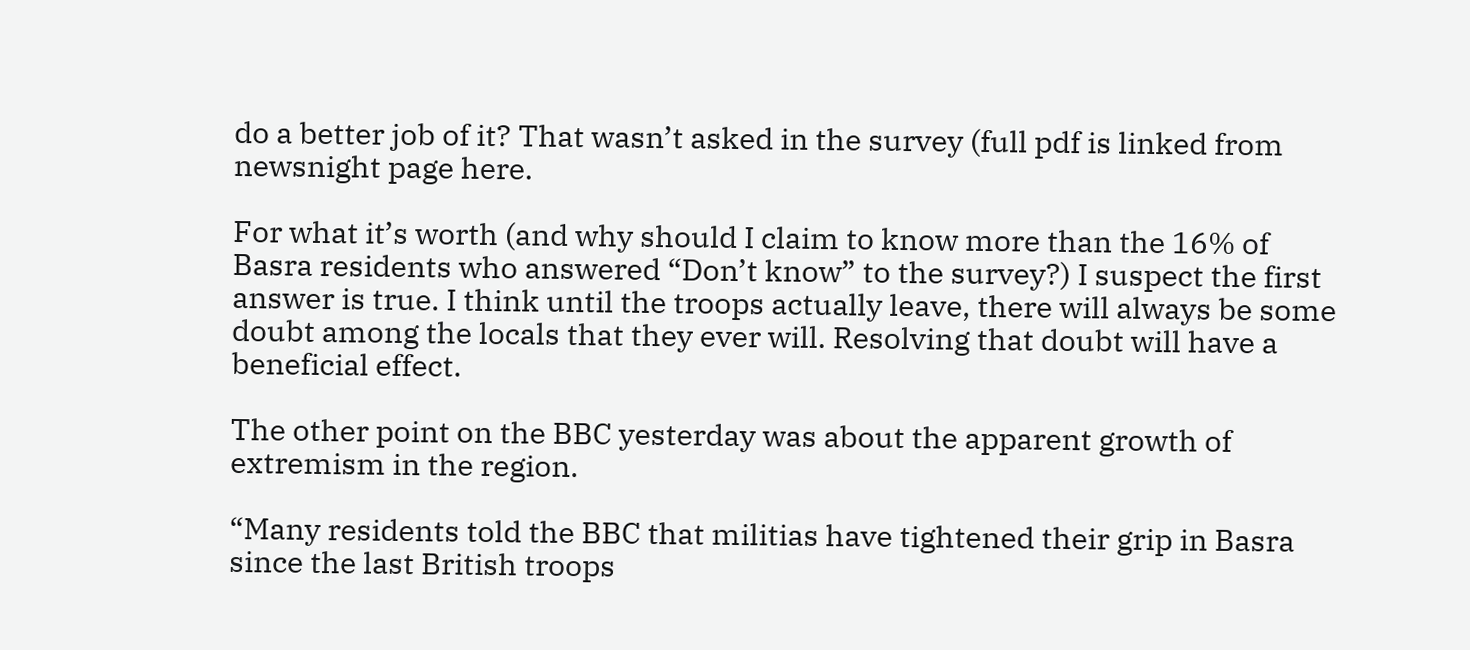do a better job of it? That wasn’t asked in the survey (full pdf is linked from newsnight page here.

For what it’s worth (and why should I claim to know more than the 16% of Basra residents who answered “Don’t know” to the survey?) I suspect the first answer is true. I think until the troops actually leave, there will always be some doubt among the locals that they ever will. Resolving that doubt will have a beneficial effect.

The other point on the BBC yesterday was about the apparent growth of extremism in the region.

“Many residents told the BBC that militias have tightened their grip in Basra since the last British troops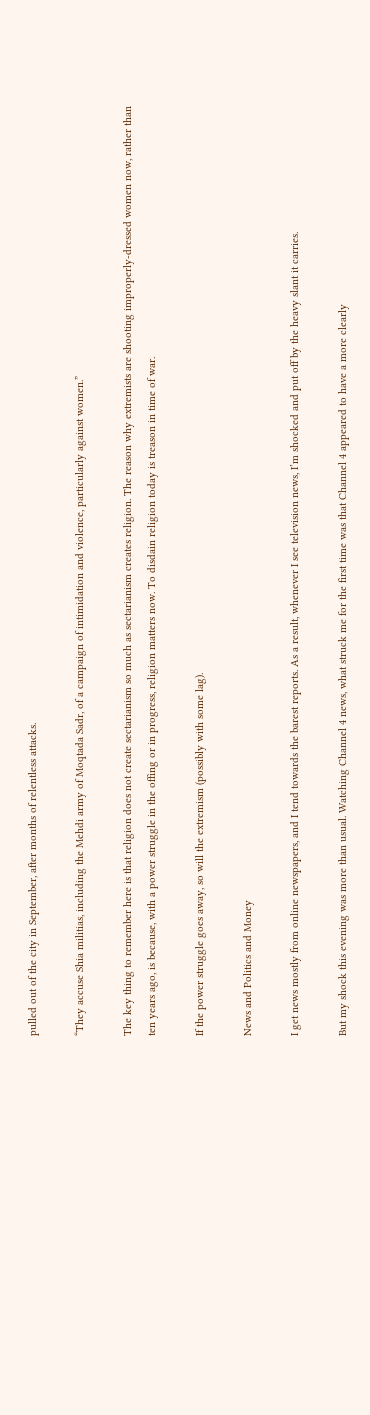pulled out of the city in September, after months of relentless attacks.

“They accuse Shia militias, including the Mehdi army of Moqtada Sadr, of a campaign of intimidation and violence, particularly against women.”

The key thing to remember here is that religion does not create sectarianism so much as sectarianism creates religion. The reason why extremists are shooting improperly-dressed women now, rather than ten years ago, is because, with a power struggle in the offing or in progress, religion matters now. To disdain religion today is treason in time of war.

If the power struggle goes away, so will the extremism (possibly with some lag).

News and Politics and Money

I get news mostly from online newspapers, and I tend towards the barest reports. As a result, whenever I see television news, I’m shocked and put off by the heavy slant it carries.

But my shock this evening was more than usual. Watching Channel 4 news, what struck me for the first time was that Channel 4 appeared to have a more clearly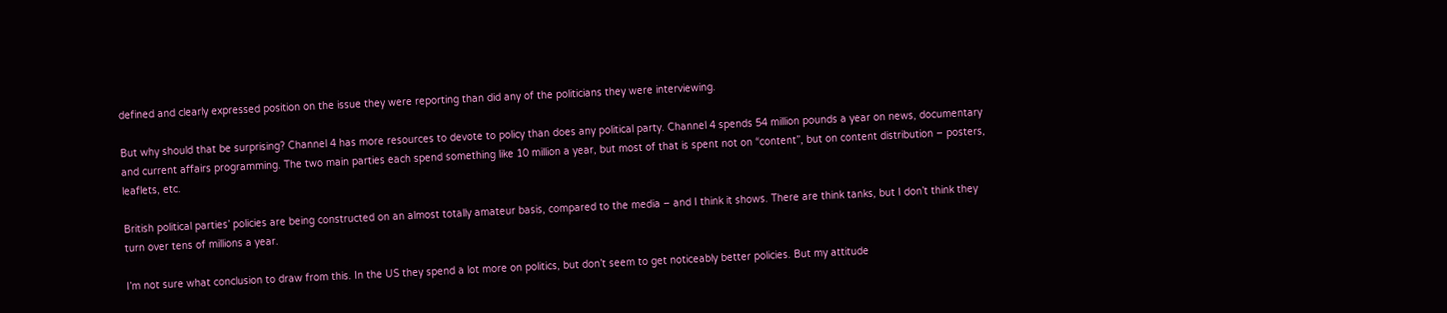defined and clearly expressed position on the issue they were reporting than did any of the politicians they were interviewing.

But why should that be surprising? Channel 4 has more resources to devote to policy than does any political party. Channel 4 spends 54 million pounds a year on news, documentary and current affairs programming. The two main parties each spend something like 10 million a year, but most of that is spent not on “content”, but on content distribution – posters, leaflets, etc.

British political parties’ policies are being constructed on an almost totally amateur basis, compared to the media – and I think it shows. There are think tanks, but I don’t think they turn over tens of millions a year.

I’m not sure what conclusion to draw from this. In the US they spend a lot more on politics, but don’t seem to get noticeably better policies. But my attitude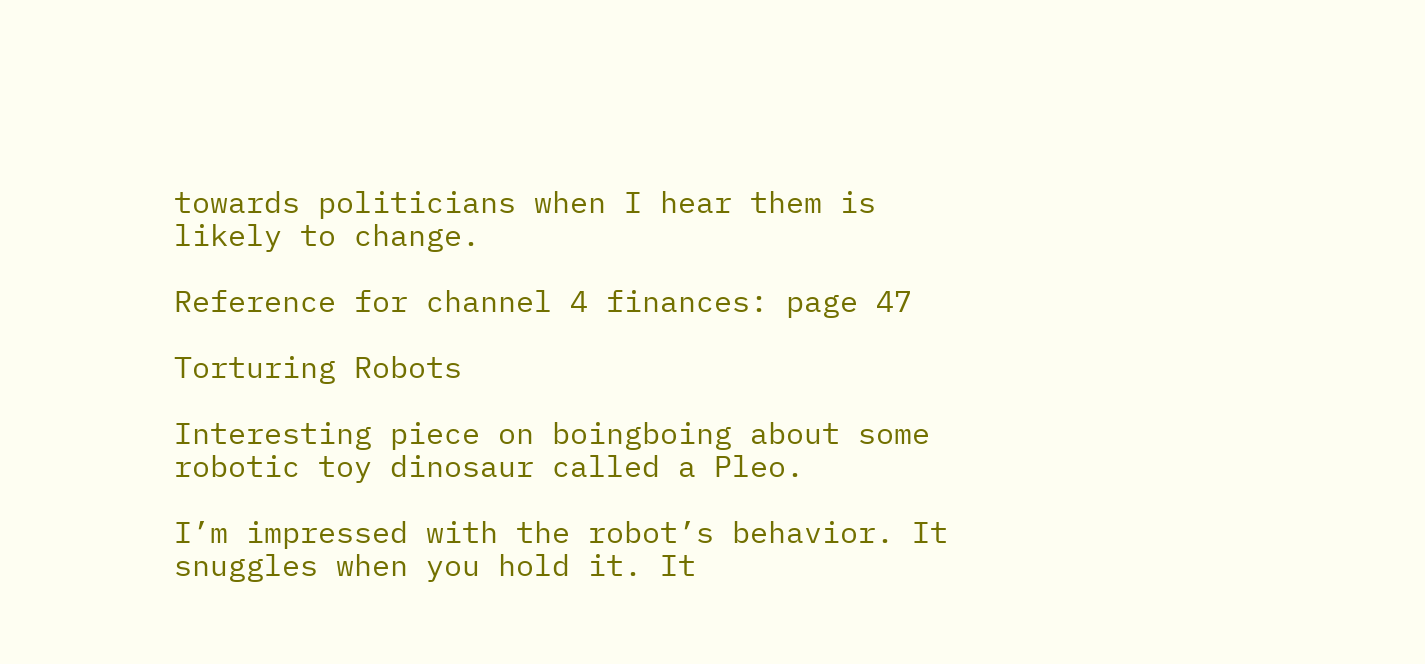towards politicians when I hear them is likely to change.

Reference for channel 4 finances: page 47

Torturing Robots

Interesting piece on boingboing about some robotic toy dinosaur called a Pleo.

I’m impressed with the robot’s behavior. It snuggles when you hold it. It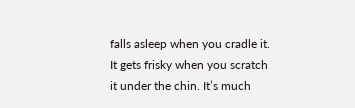falls asleep when you cradle it. It gets frisky when you scratch it under the chin. It’s much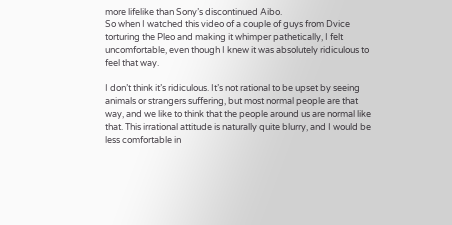more lifelike than Sony’s discontinued Aibo.
So when I watched this video of a couple of guys from Dvice torturing the Pleo and making it whimper pathetically, I felt uncomfortable, even though I knew it was absolutely ridiculous to feel that way.

I don’t think it’s ridiculous. It’s not rational to be upset by seeing animals or strangers suffering, but most normal people are that way, and we like to think that the people around us are normal like that. This irrational attitude is naturally quite blurry, and I would be less comfortable in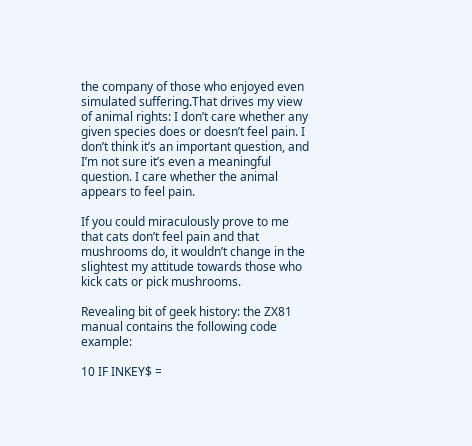the company of those who enjoyed even simulated suffering.That drives my view of animal rights: I don’t care whether any given species does or doesn’t feel pain. I don’t think it’s an important question, and I’m not sure it’s even a meaningful question. I care whether the animal appears to feel pain.

If you could miraculously prove to me that cats don’t feel pain and that mushrooms do, it wouldn’t change in the slightest my attitude towards those who kick cats or pick mushrooms.

Revealing bit of geek history: the ZX81 manual contains the following code example:

10 IF INKEY$ =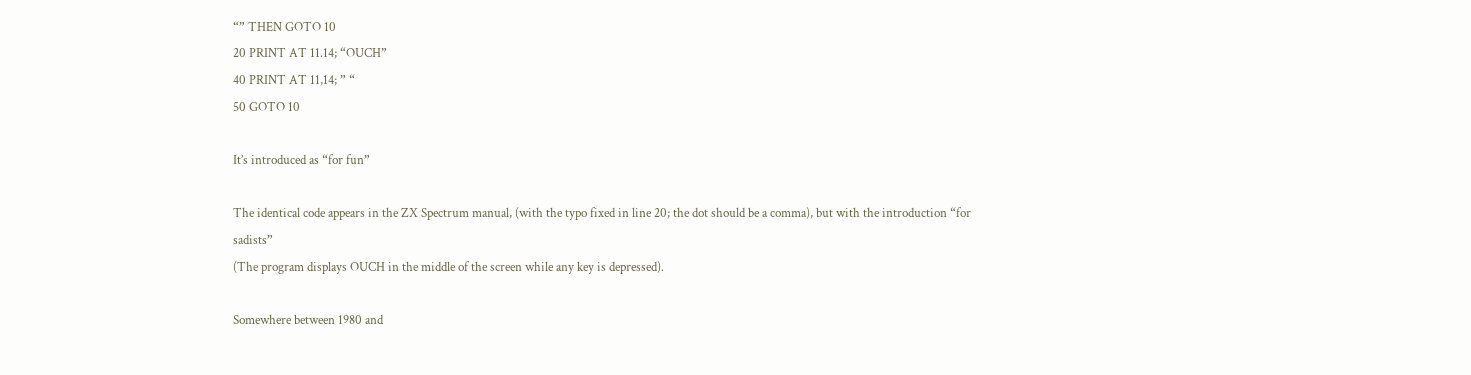“” THEN GOTO 10
20 PRINT AT 11.14; “OUCH”
40 PRINT AT 11,14; ” “
50 GOTO 10

It’s introduced as “for fun”

The identical code appears in the ZX Spectrum manual, (with the typo fixed in line 20; the dot should be a comma), but with the introduction “for sadists”
(The program displays OUCH in the middle of the screen while any key is depressed).

Somewhere between 1980 and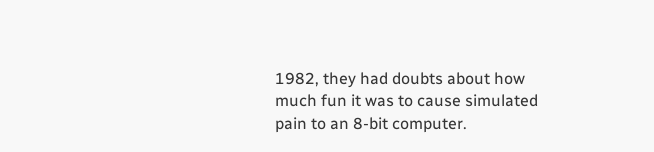1982, they had doubts about how much fun it was to cause simulated pain to an 8-bit computer.